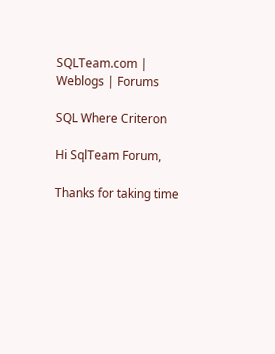SQLTeam.com | Weblogs | Forums

SQL Where Criteron

Hi SqlTeam Forum,

Thanks for taking time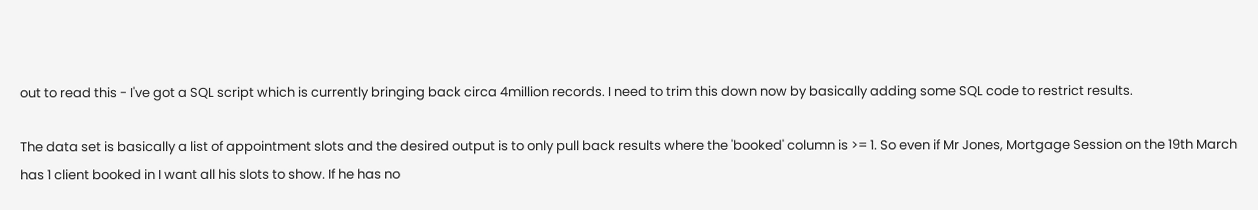out to read this - I've got a SQL script which is currently bringing back circa 4million records. I need to trim this down now by basically adding some SQL code to restrict results.

The data set is basically a list of appointment slots and the desired output is to only pull back results where the 'booked' column is >= 1. So even if Mr Jones, Mortgage Session on the 19th March has 1 client booked in I want all his slots to show. If he has no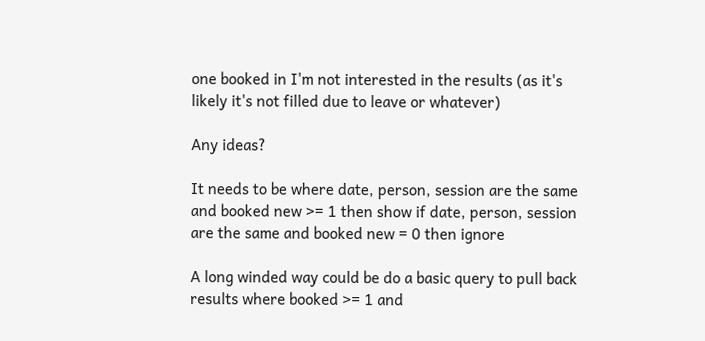one booked in I'm not interested in the results (as it's likely it's not filled due to leave or whatever)

Any ideas?

It needs to be where date, person, session are the same and booked new >= 1 then show if date, person, session are the same and booked new = 0 then ignore

A long winded way could be do a basic query to pull back results where booked >= 1 and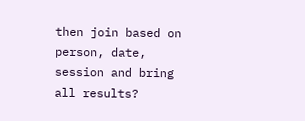then join based on person, date, session and bring all results?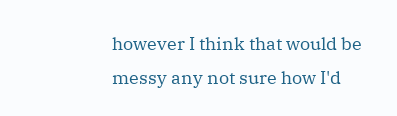however I think that would be messy any not sure how I'd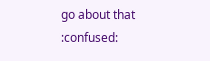go about that :confused: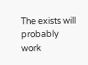The exists will probably work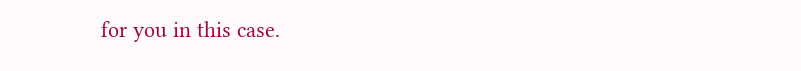for you in this case.